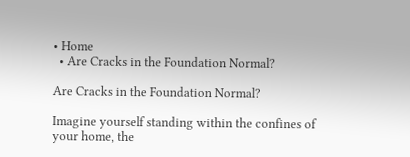• Home
  • Are Cracks in the Foundation Normal?

Are Cracks in the Foundation Normal?

Imagine yourself standing within the confines of your home, the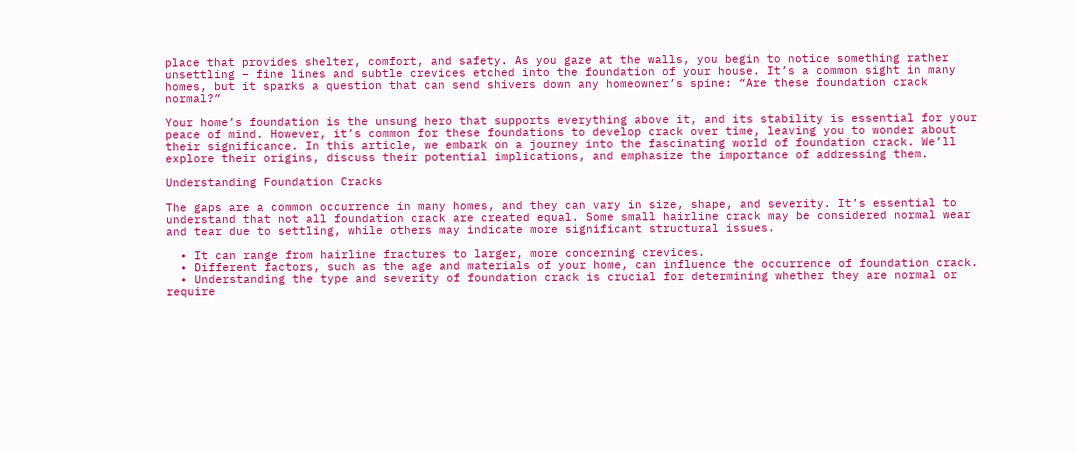place that provides shelter, comfort, and safety. As you gaze at the walls, you begin to notice something rather unsettling – fine lines and subtle crevices etched into the foundation of your house. It’s a common sight in many homes, but it sparks a question that can send shivers down any homeowner’s spine: “Are these foundation crack normal?”

Your home’s foundation is the unsung hero that supports everything above it, and its stability is essential for your peace of mind. However, it’s common for these foundations to develop crack over time, leaving you to wonder about their significance. In this article, we embark on a journey into the fascinating world of foundation crack. We’ll explore their origins, discuss their potential implications, and emphasize the importance of addressing them.

Understanding Foundation Cracks

The gaps are a common occurrence in many homes, and they can vary in size, shape, and severity. It’s essential to understand that not all foundation crack are created equal. Some small hairline crack may be considered normal wear and tear due to settling, while others may indicate more significant structural issues.

  • It can range from hairline fractures to larger, more concerning crevices.
  • Different factors, such as the age and materials of your home, can influence the occurrence of foundation crack.
  • Understanding the type and severity of foundation crack is crucial for determining whether they are normal or require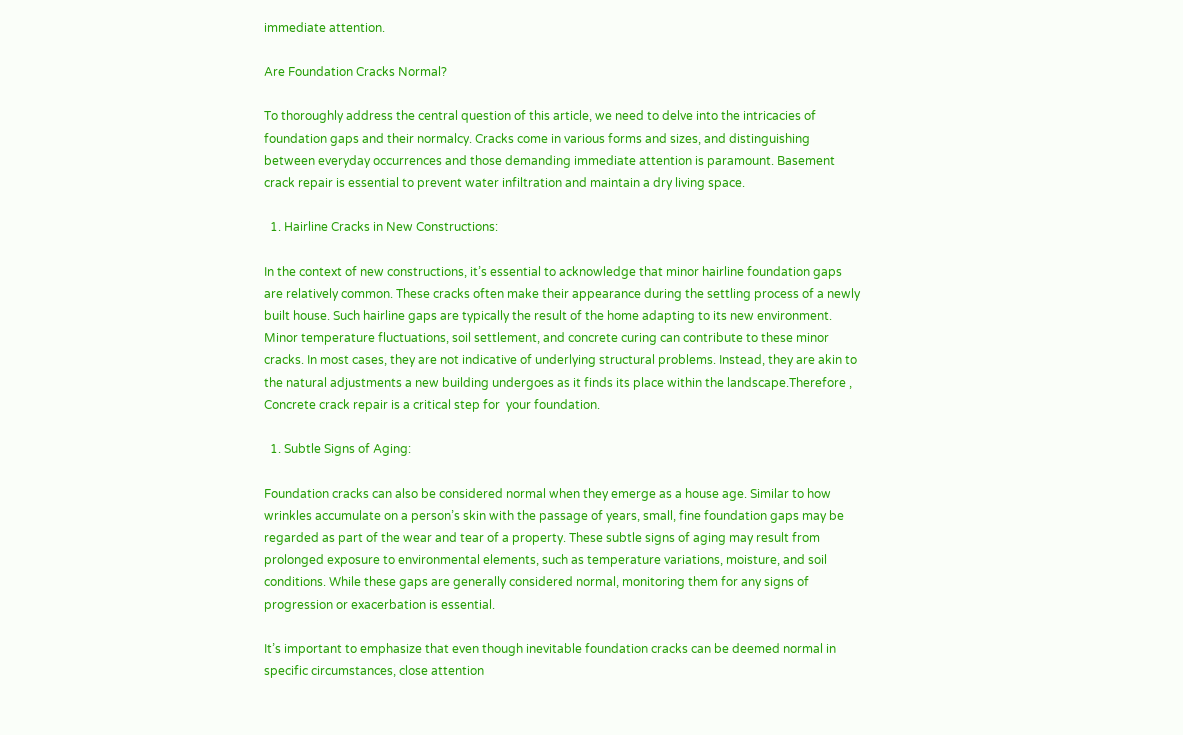immediate attention.

Are Foundation Cracks Normal?

To thoroughly address the central question of this article, we need to delve into the intricacies of foundation gaps and their normalcy. Cracks come in various forms and sizes, and distinguishing between everyday occurrences and those demanding immediate attention is paramount. Basement crack repair is essential to prevent water infiltration and maintain a dry living space.

  1. Hairline Cracks in New Constructions:

In the context of new constructions, it’s essential to acknowledge that minor hairline foundation gaps are relatively common. These cracks often make their appearance during the settling process of a newly built house. Such hairline gaps are typically the result of the home adapting to its new environment. Minor temperature fluctuations, soil settlement, and concrete curing can contribute to these minor cracks. In most cases, they are not indicative of underlying structural problems. Instead, they are akin to the natural adjustments a new building undergoes as it finds its place within the landscape.Therefore , Concrete crack repair is a critical step for  your foundation.

  1. Subtle Signs of Aging:

Foundation cracks can also be considered normal when they emerge as a house age. Similar to how wrinkles accumulate on a person’s skin with the passage of years, small, fine foundation gaps may be regarded as part of the wear and tear of a property. These subtle signs of aging may result from prolonged exposure to environmental elements, such as temperature variations, moisture, and soil conditions. While these gaps are generally considered normal, monitoring them for any signs of progression or exacerbation is essential.

It’s important to emphasize that even though inevitable foundation cracks can be deemed normal in specific circumstances, close attention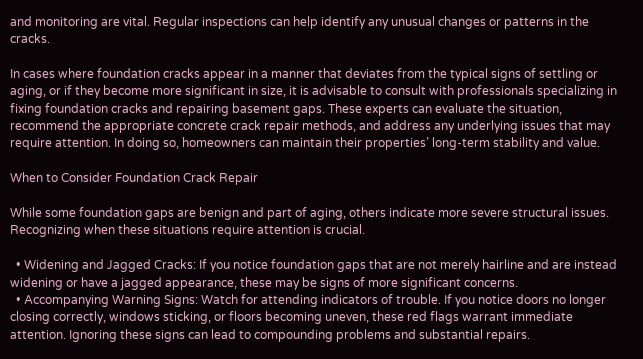and monitoring are vital. Regular inspections can help identify any unusual changes or patterns in the cracks.

In cases where foundation cracks appear in a manner that deviates from the typical signs of settling or aging, or if they become more significant in size, it is advisable to consult with professionals specializing in fixing foundation cracks and repairing basement gaps. These experts can evaluate the situation, recommend the appropriate concrete crack repair methods, and address any underlying issues that may require attention. In doing so, homeowners can maintain their properties’ long-term stability and value.

When to Consider Foundation Crack Repair

While some foundation gaps are benign and part of aging, others indicate more severe structural issues. Recognizing when these situations require attention is crucial.

  • Widening and Jagged Cracks: If you notice foundation gaps that are not merely hairline and are instead widening or have a jagged appearance, these may be signs of more significant concerns.
  • Accompanying Warning Signs: Watch for attending indicators of trouble. If you notice doors no longer closing correctly, windows sticking, or floors becoming uneven, these red flags warrant immediate attention. Ignoring these signs can lead to compounding problems and substantial repairs.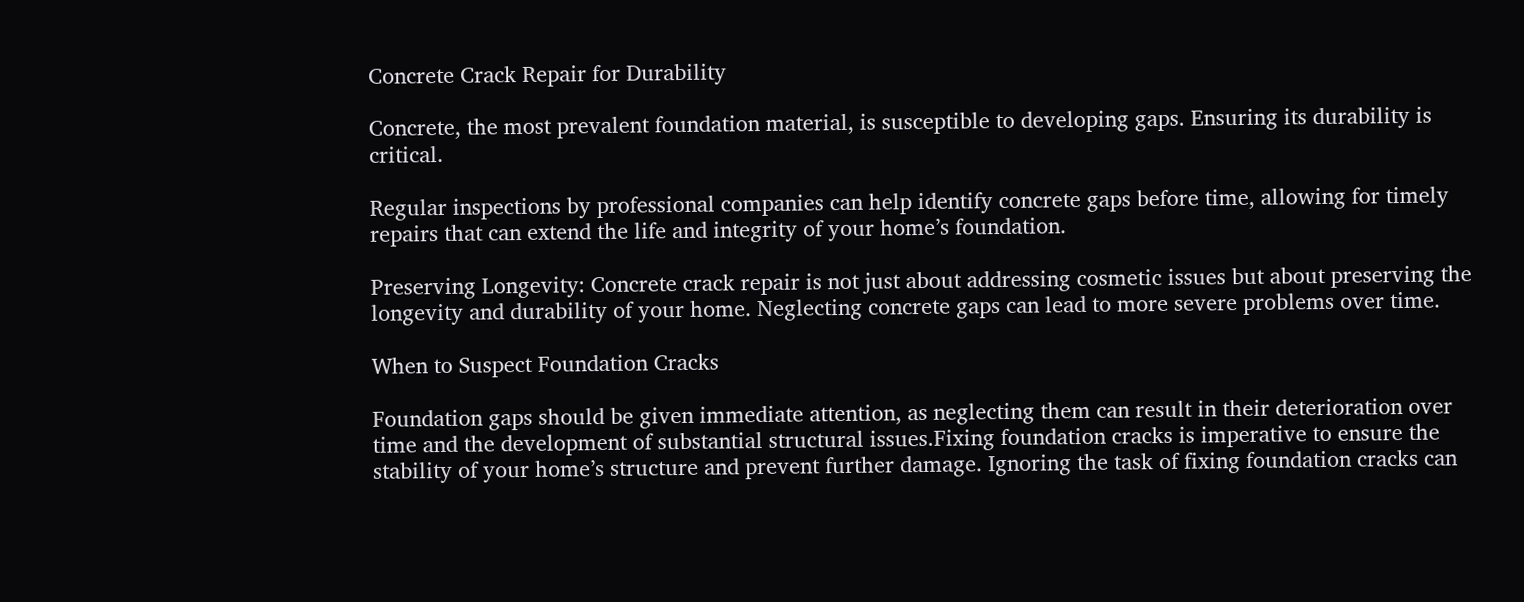Concrete Crack Repair for Durability

Concrete, the most prevalent foundation material, is susceptible to developing gaps. Ensuring its durability is critical.

Regular inspections by professional companies can help identify concrete gaps before time, allowing for timely repairs that can extend the life and integrity of your home’s foundation.

Preserving Longevity: Concrete crack repair is not just about addressing cosmetic issues but about preserving the longevity and durability of your home. Neglecting concrete gaps can lead to more severe problems over time.

When to Suspect Foundation Cracks

Foundation gaps should be given immediate attention, as neglecting them can result in their deterioration over time and the development of substantial structural issues.Fixing foundation cracks is imperative to ensure the stability of your home’s structure and prevent further damage. Ignoring the task of fixing foundation cracks can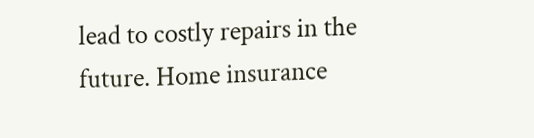lead to costly repairs in the future. Home insurance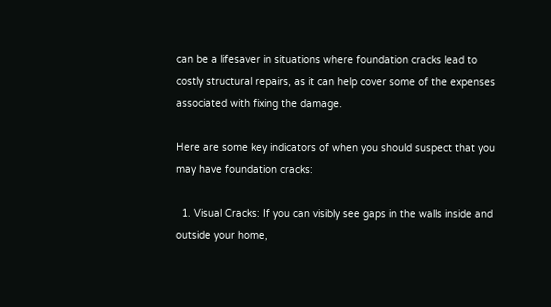can be a lifesaver in situations where foundation cracks lead to costly structural repairs, as it can help cover some of the expenses associated with fixing the damage.

Here are some key indicators of when you should suspect that you may have foundation cracks:

  1. Visual Cracks: If you can visibly see gaps in the walls inside and outside your home,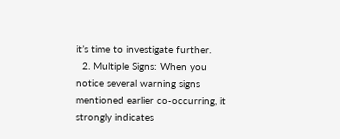it’s time to investigate further.
  2. Multiple Signs: When you notice several warning signs mentioned earlier co-occurring, it strongly indicates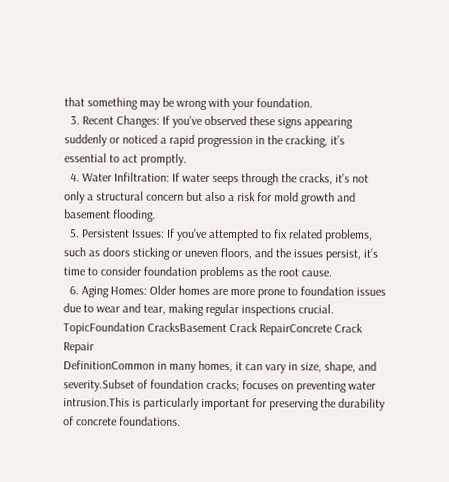that something may be wrong with your foundation.
  3. Recent Changes: If you’ve observed these signs appearing suddenly or noticed a rapid progression in the cracking, it’s essential to act promptly.
  4. Water Infiltration: If water seeps through the cracks, it’s not only a structural concern but also a risk for mold growth and basement flooding.
  5. Persistent Issues: If you’ve attempted to fix related problems, such as doors sticking or uneven floors, and the issues persist, it’s time to consider foundation problems as the root cause.
  6. Aging Homes: Older homes are more prone to foundation issues due to wear and tear, making regular inspections crucial.
TopicFoundation CracksBasement Crack RepairConcrete Crack Repair
DefinitionCommon in many homes, it can vary in size, shape, and severity.Subset of foundation cracks; focuses on preventing water intrusion.This is particularly important for preserving the durability of concrete foundations.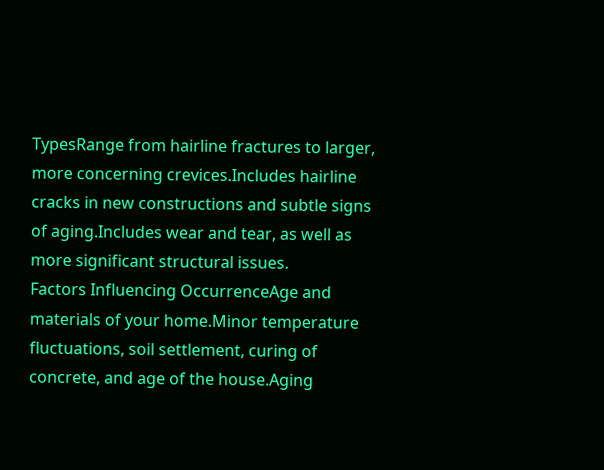TypesRange from hairline fractures to larger, more concerning crevices.Includes hairline cracks in new constructions and subtle signs of aging.Includes wear and tear, as well as more significant structural issues.
Factors Influencing OccurrenceAge and materials of your home.Minor temperature fluctuations, soil settlement, curing of concrete, and age of the house.Aging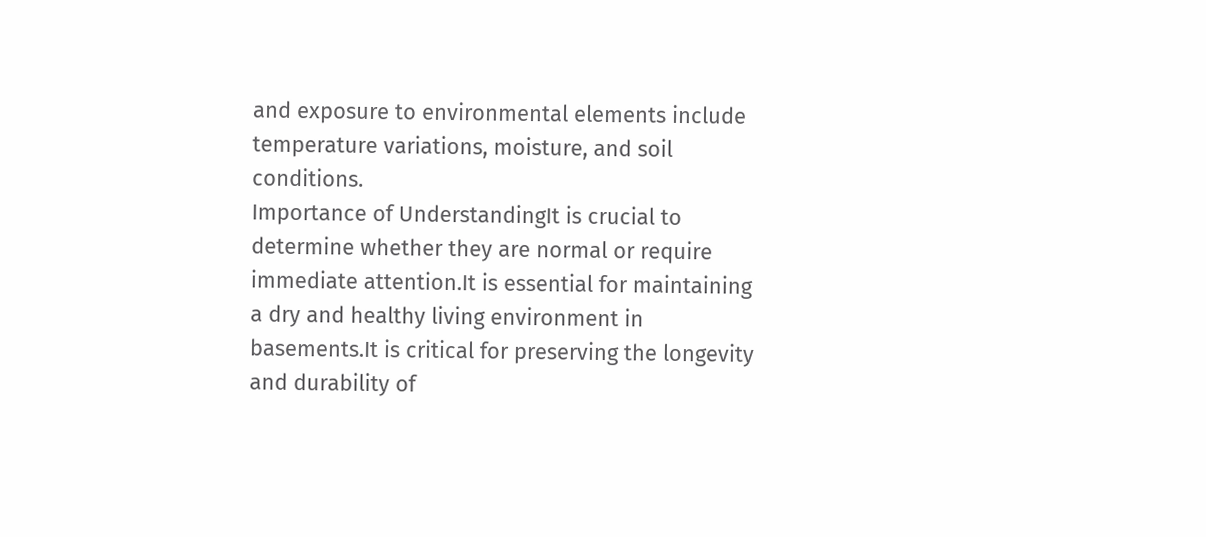and exposure to environmental elements include temperature variations, moisture, and soil conditions.
Importance of UnderstandingIt is crucial to determine whether they are normal or require immediate attention.It is essential for maintaining a dry and healthy living environment in basements.It is critical for preserving the longevity and durability of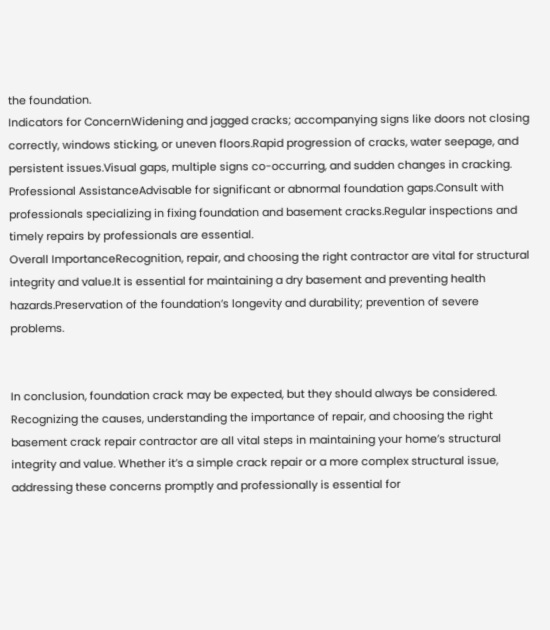the foundation.
Indicators for ConcernWidening and jagged cracks; accompanying signs like doors not closing correctly, windows sticking, or uneven floors.Rapid progression of cracks, water seepage, and persistent issues.Visual gaps, multiple signs co-occurring, and sudden changes in cracking.
Professional AssistanceAdvisable for significant or abnormal foundation gaps.Consult with professionals specializing in fixing foundation and basement cracks.Regular inspections and timely repairs by professionals are essential.
Overall ImportanceRecognition, repair, and choosing the right contractor are vital for structural integrity and value.It is essential for maintaining a dry basement and preventing health hazards.Preservation of the foundation’s longevity and durability; prevention of severe problems.


In conclusion, foundation crack may be expected, but they should always be considered. Recognizing the causes, understanding the importance of repair, and choosing the right basement crack repair contractor are all vital steps in maintaining your home’s structural integrity and value. Whether it’s a simple crack repair or a more complex structural issue, addressing these concerns promptly and professionally is essential for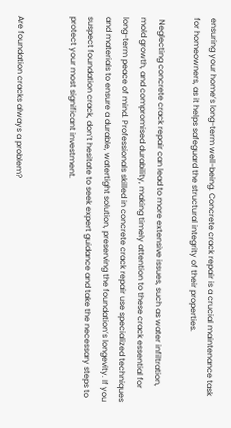ensuring your home’s long-term well-being. Concrete crack repair is a crucial maintenance task for homeowners, as it helps safeguard the structural integrity of their properties.

 Neglecting concrete crack repair can lead to more extensive issues, such as water infiltration, mold growth, and compromised durability, making timely attention to these crack essential for long-term peace of mind. Professionals skilled in concrete crack repair use specialized techniques and materials to ensure a durable, watertight solution, preserving the foundation’s longevity. If you suspect foundation crack, don’t hesitate to seek expert guidance and take the necessary steps to protect your most significant investment.


Are foundation cracks always a problem?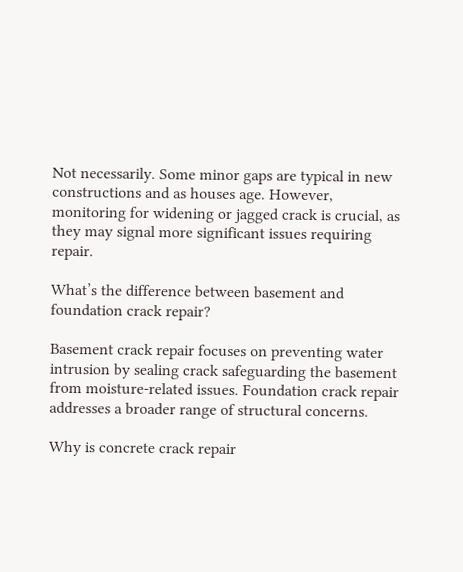Not necessarily. Some minor gaps are typical in new constructions and as houses age. However, monitoring for widening or jagged crack is crucial, as they may signal more significant issues requiring repair.

What’s the difference between basement and foundation crack repair?

Basement crack repair focuses on preventing water intrusion by sealing crack safeguarding the basement from moisture-related issues. Foundation crack repair addresses a broader range of structural concerns.

Why is concrete crack repair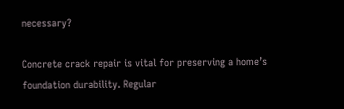necessary?

Concrete crack repair is vital for preserving a home’s foundation durability. Regular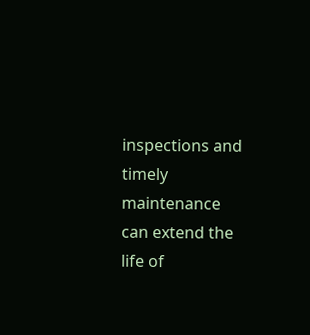inspections and timely maintenance can extend the life of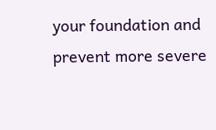your foundation and prevent more severe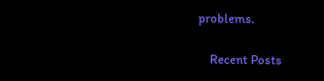problems.

    Recent Posts